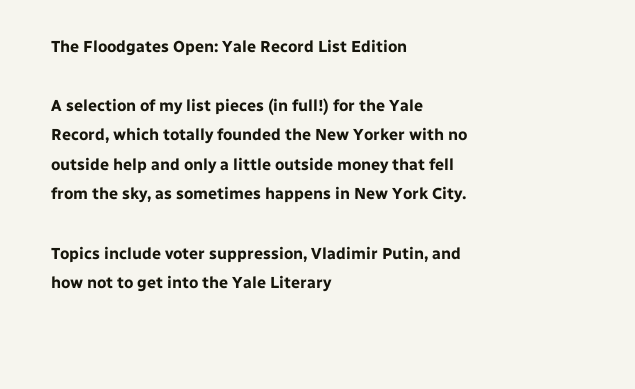The Floodgates Open: Yale Record List Edition

A selection of my list pieces (in full!) for the Yale Record, which totally founded the New Yorker with no outside help and only a little outside money that fell from the sky, as sometimes happens in New York City.

Topics include voter suppression, Vladimir Putin, and how not to get into the Yale Literary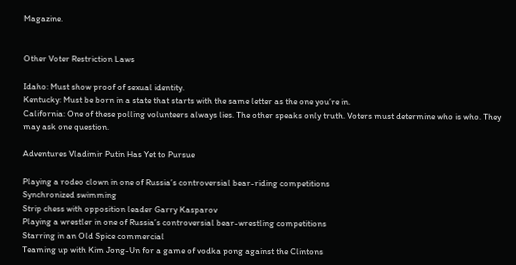Magazine.


Other Voter Restriction Laws

Idaho: Must show proof of sexual identity.
Kentucky: Must be born in a state that starts with the same letter as the one you’re in.
California: One of these polling volunteers always lies. The other speaks only truth. Voters must determine who is who. They may ask one question.

Adventures Vladimir Putin Has Yet to Pursue

Playing a rodeo clown in one of Russia’s controversial bear-riding competitions
Synchronized swimming
Strip chess with opposition leader Garry Kasparov
Playing a wrestler in one of Russia’s controversial bear-wrestling competitions
Starring in an Old Spice commercial
Teaming up with Kim Jong-Un for a game of vodka pong against the Clintons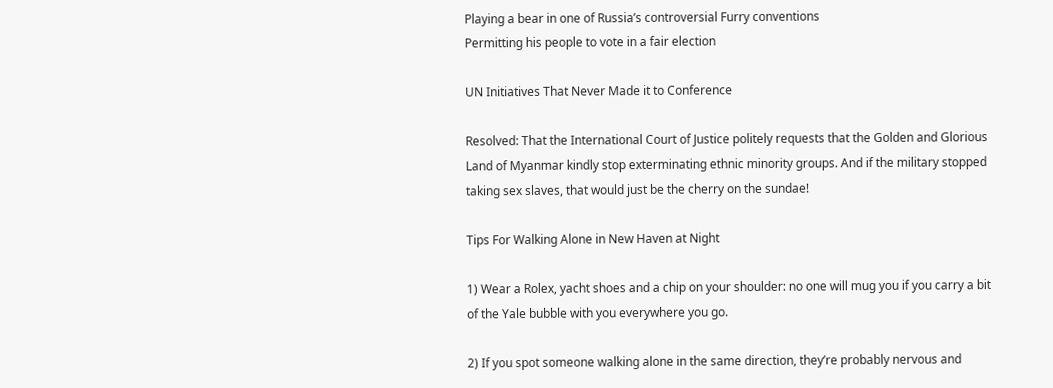Playing a bear in one of Russia’s controversial Furry conventions
Permitting his people to vote in a fair election

UN Initiatives That Never Made it to Conference

Resolved: That the International Court of Justice politely requests that the Golden and Glorious Land of Myanmar kindly stop exterminating ethnic minority groups. And if the military stopped taking sex slaves, that would just be the cherry on the sundae!

Tips For Walking Alone in New Haven at Night

1) Wear a Rolex, yacht shoes and a chip on your shoulder: no one will mug you if you carry a bit of the Yale bubble with you everywhere you go.

2) If you spot someone walking alone in the same direction, they’re probably nervous and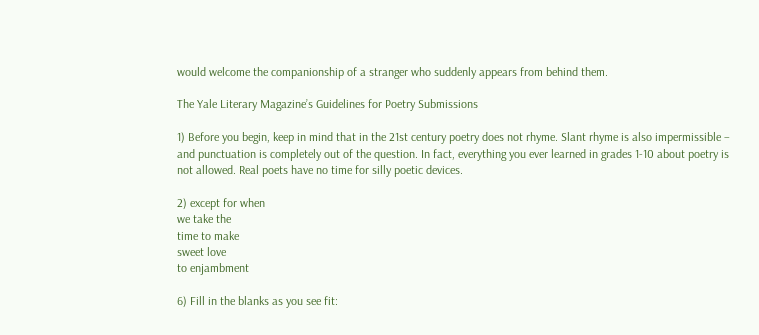would welcome the companionship of a stranger who suddenly appears from behind them.

The Yale Literary Magazine’s Guidelines for Poetry Submissions

1) Before you begin, keep in mind that in the 21st century poetry does not rhyme. Slant rhyme is also impermissible – and punctuation is completely out of the question. In fact, everything you ever learned in grades 1-10 about poetry is not allowed. Real poets have no time for silly poetic devices.

2) except for when
we take the
time to make
sweet love
to enjambment

6) Fill in the blanks as you see fit: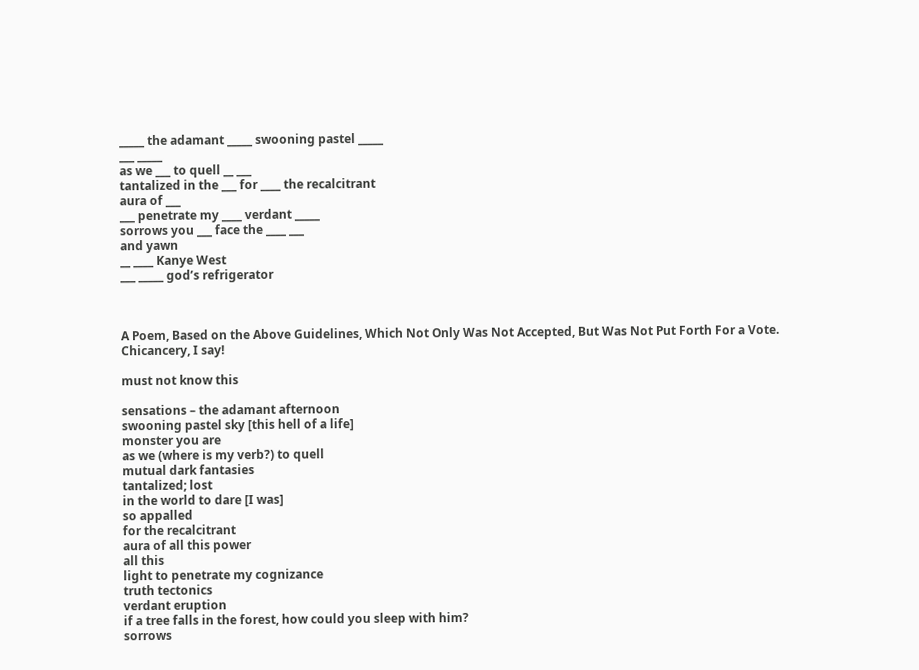_____ the adamant _____ swooning pastel _____
___ _____
as we ___ to quell __ ___
tantalized in the ___ for ____ the recalcitrant
aura of ___
___ penetrate my ____ verdant _____
sorrows you ___ face the ____ ___
and yawn
__ ____ Kanye West
___ _____ god’s refrigerator



A Poem, Based on the Above Guidelines, Which Not Only Was Not Accepted, But Was Not Put Forth For a Vote. Chicancery, I say!

must not know this

sensations – the adamant afternoon
swooning pastel sky [this hell of a life]
monster you are
as we (where is my verb?) to quell
mutual dark fantasies
tantalized; lost
in the world to dare [I was]
so appalled
for the recalcitrant
aura of all this power
all this
light to penetrate my cognizance
truth tectonics
verdant eruption
if a tree falls in the forest, how could you sleep with him?
sorrows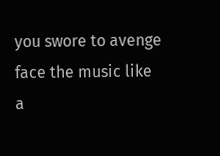you swore to avenge
face the music like a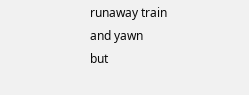runaway train
and yawn
but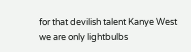for that devilish talent Kanye West
we are only lightbulbs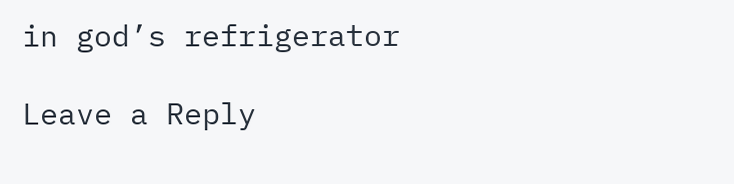in god’s refrigerator

Leave a Reply